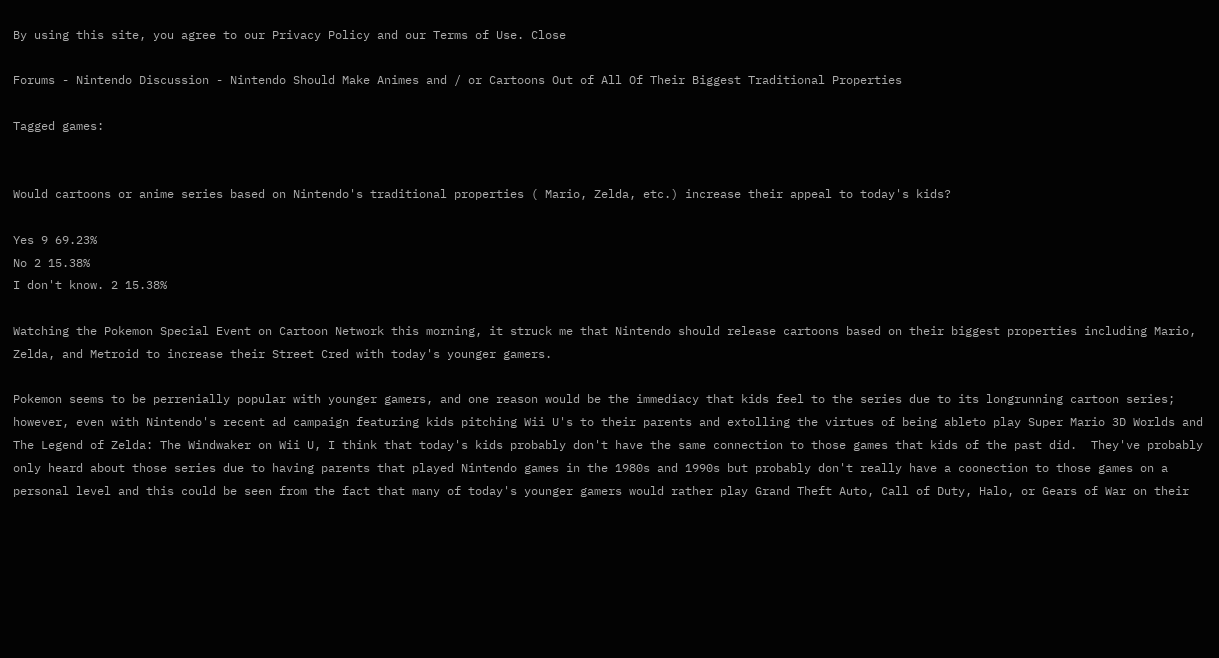By using this site, you agree to our Privacy Policy and our Terms of Use. Close

Forums - Nintendo Discussion - Nintendo Should Make Animes and / or Cartoons Out of All Of Their Biggest Traditional Properties

Tagged games:


Would cartoons or anime series based on Nintendo's traditional properties ( Mario, Zelda, etc.) increase their appeal to today's kids?

Yes 9 69.23%
No 2 15.38%
I don't know. 2 15.38%

Watching the Pokemon Special Event on Cartoon Network this morning, it struck me that Nintendo should release cartoons based on their biggest properties including Mario, Zelda, and Metroid to increase their Street Cred with today's younger gamers.

Pokemon seems to be perrenially popular with younger gamers, and one reason would be the immediacy that kids feel to the series due to its longrunning cartoon series; however, even with Nintendo's recent ad campaign featuring kids pitching Wii U's to their parents and extolling the virtues of being ableto play Super Mario 3D Worlds and The Legend of Zelda: The Windwaker on Wii U, I think that today's kids probably don't have the same connection to those games that kids of the past did.  They've probably only heard about those series due to having parents that played Nintendo games in the 1980s and 1990s but probably don't really have a coonection to those games on a personal level and this could be seen from the fact that many of today's younger gamers would rather play Grand Theft Auto, Call of Duty, Halo, or Gears of War on their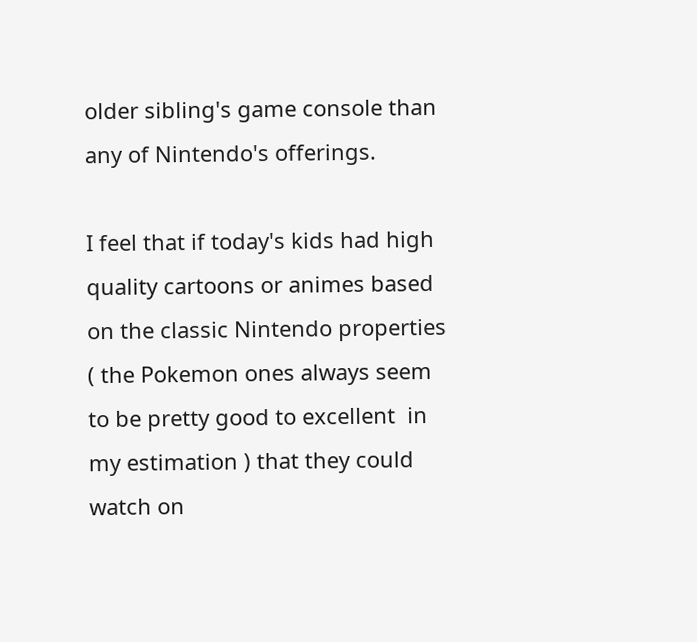older sibling's game console than any of Nintendo's offerings.

I feel that if today's kids had high quality cartoons or animes based on the classic Nintendo properties ( the Pokemon ones always seem to be pretty good to excellent  in my estimation ) that they could watch on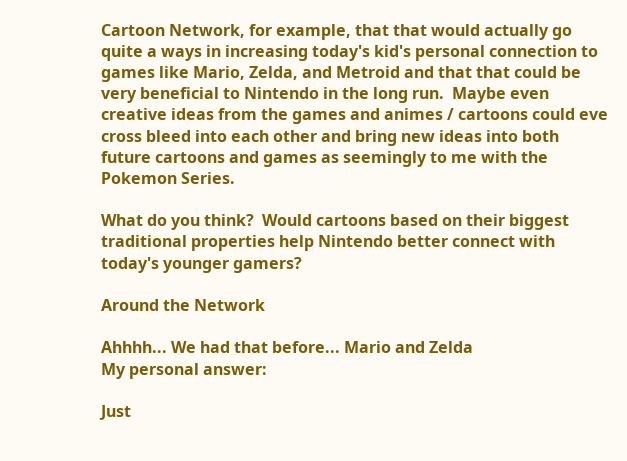Cartoon Network, for example, that that would actually go quite a ways in increasing today's kid's personal connection to games like Mario, Zelda, and Metroid and that that could be very beneficial to Nintendo in the long run.  Maybe even creative ideas from the games and animes / cartoons could eve cross bleed into each other and bring new ideas into both future cartoons and games as seemingly to me with the Pokemon Series.

What do you think?  Would cartoons based on their biggest traditional properties help Nintendo better connect with today's younger gamers?

Around the Network

Ahhhh... We had that before... Mario and Zelda
My personal answer:

Just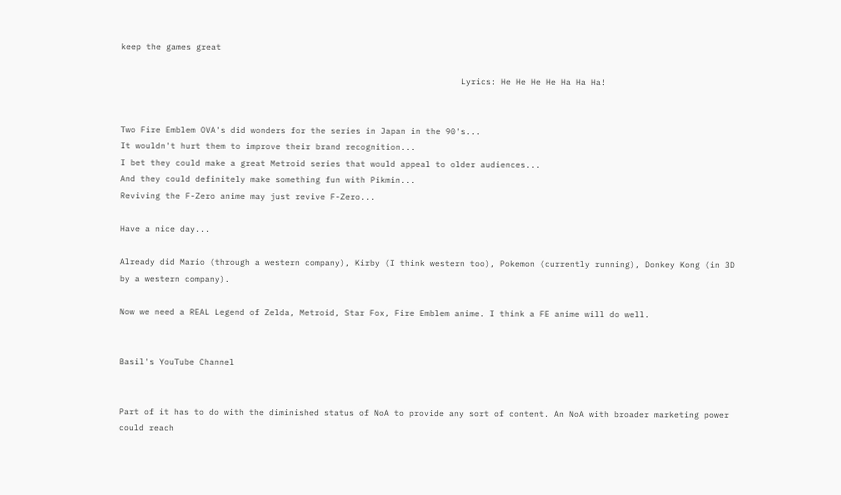keep the games great

                                                                    Lyrics: He He He He Ha Ha Ha!


Two Fire Emblem OVA's did wonders for the series in Japan in the 90's...
It wouldn't hurt them to improve their brand recognition...
I bet they could make a great Metroid series that would appeal to older audiences...
And they could definitely make something fun with Pikmin...
Reviving the F-Zero anime may just revive F-Zero...

Have a nice day...

Already did Mario (through a western company), Kirby (I think western too), Pokemon (currently running), Donkey Kong (in 3D by a western company).

Now we need a REAL Legend of Zelda, Metroid, Star Fox, Fire Emblem anime. I think a FE anime will do well.


Basil's YouTube Channel


Part of it has to do with the diminished status of NoA to provide any sort of content. An NoA with broader marketing power could reach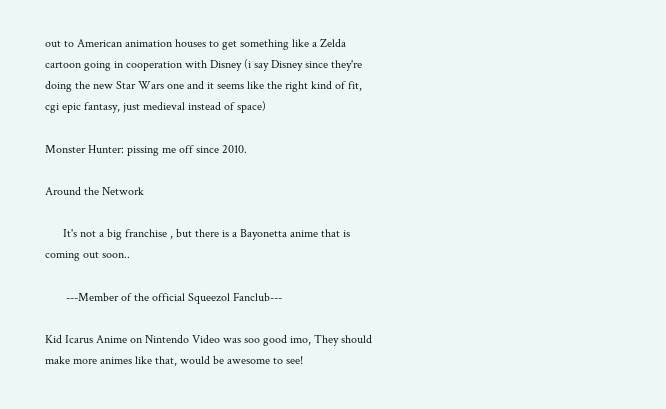out to American animation houses to get something like a Zelda cartoon going in cooperation with Disney (i say Disney since they're doing the new Star Wars one and it seems like the right kind of fit, cgi epic fantasy, just medieval instead of space)

Monster Hunter: pissing me off since 2010.

Around the Network

      It's not a big franchise , but there is a Bayonetta anime that is coming out soon..

       ---Member of the official Squeezol Fanclub---

Kid Icarus Anime on Nintendo Video was soo good imo, They should make more animes like that, would be awesome to see!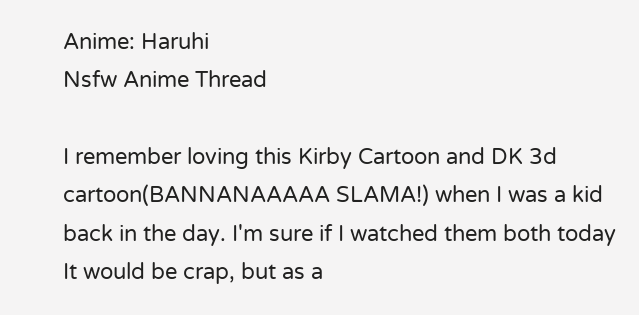Anime: Haruhi                                                                                                           Nsfw Anime Thread

I remember loving this Kirby Cartoon and DK 3d cartoon(BANNANAAAAA SLAMA!) when I was a kid back in the day. I'm sure if I watched them both today It would be crap, but as a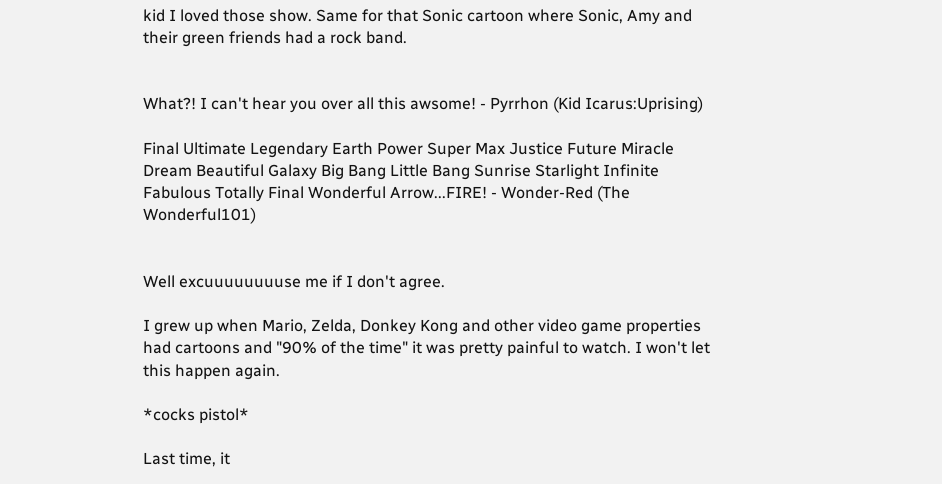kid I loved those show. Same for that Sonic cartoon where Sonic, Amy and their green friends had a rock band.


What?! I can't hear you over all this awsome! - Pyrrhon (Kid Icarus:Uprising)

Final Ultimate Legendary Earth Power Super Max Justice Future Miracle Dream Beautiful Galaxy Big Bang Little Bang Sunrise Starlight Infinite Fabulous Totally Final Wonderful Arrow...FIRE! - Wonder-Red (The Wonderful101)


Well excuuuuuuuuse me if I don't agree.

I grew up when Mario, Zelda, Donkey Kong and other video game properties had cartoons and "90% of the time" it was pretty painful to watch. I won't let this happen again.

*cocks pistol*

Last time, it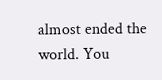almost ended the world. You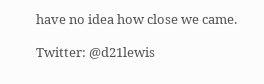have no idea how close we came.

Twitter: @d21lewis